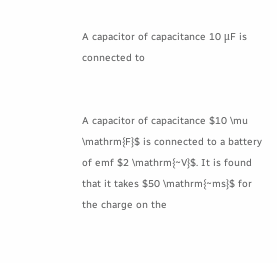A capacitor of capacitance 10 μF is connected to


A capacitor of capacitance $10 \mu \mathrm{F}$ is connected to a battery of emf $2 \mathrm{~V}$. It is found that it takes $50 \mathrm{~ms}$ for the charge on the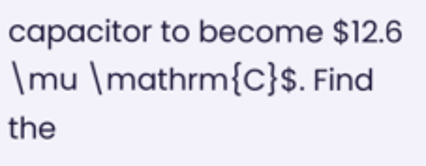capacitor to become $12.6 \mu \mathrm{C}$. Find the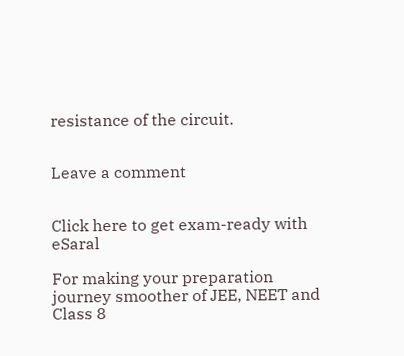resistance of the circuit.


Leave a comment


Click here to get exam-ready with eSaral

For making your preparation journey smoother of JEE, NEET and Class 8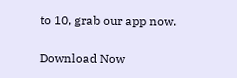to 10, grab our app now.

Download Now